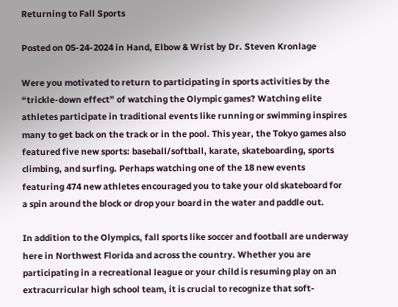Returning to Fall Sports

Posted on 05-24-2024 in Hand, Elbow & Wrist by Dr. Steven Kronlage

Were you motivated to return to participating in sports activities by the “trickle-down effect” of watching the Olympic games? Watching elite athletes participate in traditional events like running or swimming inspires many to get back on the track or in the pool. This year, the Tokyo games also featured five new sports: baseball/softball, karate, skateboarding, sports climbing, and surfing. Perhaps watching one of the 18 new events featuring 474 new athletes encouraged you to take your old skateboard for a spin around the block or drop your board in the water and paddle out.

In addition to the Olympics, fall sports like soccer and football are underway here in Northwest Florida and across the country. Whether you are participating in a recreational league or your child is resuming play on an extracurricular high school team, it is crucial to recognize that soft-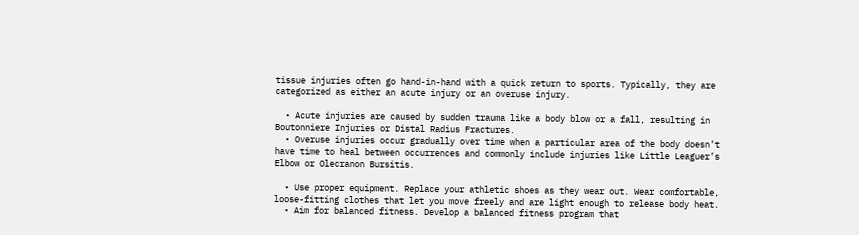tissue injuries often go hand-in-hand with a quick return to sports. Typically, they are categorized as either an acute injury or an overuse injury.

  • Acute injuries are caused by sudden trauma like a body blow or a fall, resulting in Boutonniere Injuries or Distal Radius Fractures.
  • Overuse injuries occur gradually over time when a particular area of the body doesn’t have time to heal between occurrences and commonly include injuries like Little Leaguer’s Elbow or Olecranon Bursitis.

  • Use proper equipment. Replace your athletic shoes as they wear out. Wear comfortable, loose-fitting clothes that let you move freely and are light enough to release body heat.
  • Aim for balanced fitness. Develop a balanced fitness program that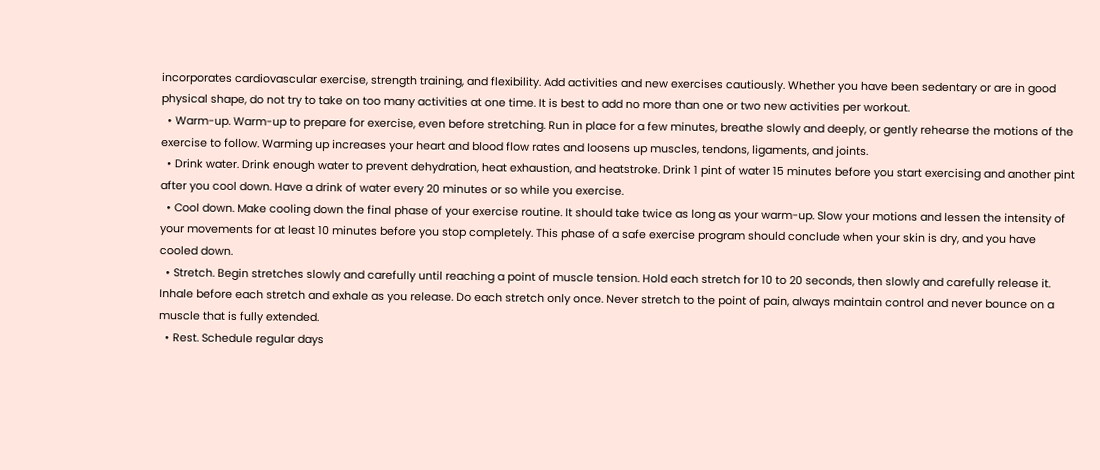incorporates cardiovascular exercise, strength training, and flexibility. Add activities and new exercises cautiously. Whether you have been sedentary or are in good physical shape, do not try to take on too many activities at one time. It is best to add no more than one or two new activities per workout.
  • Warm-up. Warm-up to prepare for exercise, even before stretching. Run in place for a few minutes, breathe slowly and deeply, or gently rehearse the motions of the exercise to follow. Warming up increases your heart and blood flow rates and loosens up muscles, tendons, ligaments, and joints.
  • Drink water. Drink enough water to prevent dehydration, heat exhaustion, and heatstroke. Drink 1 pint of water 15 minutes before you start exercising and another pint after you cool down. Have a drink of water every 20 minutes or so while you exercise.
  • Cool down. Make cooling down the final phase of your exercise routine. It should take twice as long as your warm-up. Slow your motions and lessen the intensity of your movements for at least 10 minutes before you stop completely. This phase of a safe exercise program should conclude when your skin is dry, and you have cooled down.
  • Stretch. Begin stretches slowly and carefully until reaching a point of muscle tension. Hold each stretch for 10 to 20 seconds, then slowly and carefully release it. Inhale before each stretch and exhale as you release. Do each stretch only once. Never stretch to the point of pain, always maintain control and never bounce on a muscle that is fully extended.
  • Rest. Schedule regular days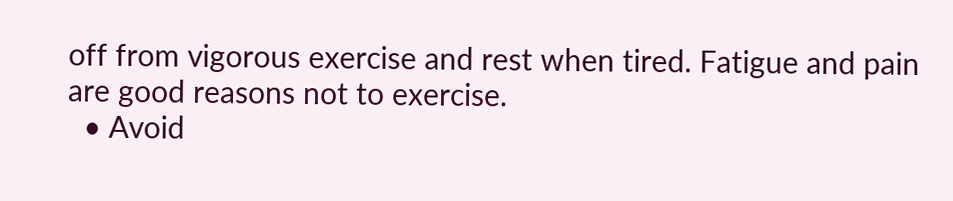off from vigorous exercise and rest when tired. Fatigue and pain are good reasons not to exercise.
  • Avoid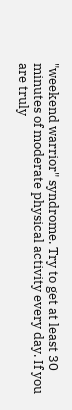"weekend warrior" syndrome. Try to get at least 30 minutes of moderate physical activity every day. If you are truly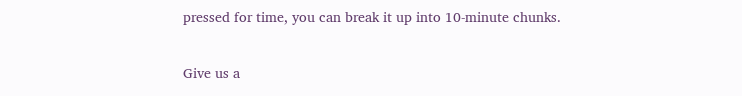pressed for time, you can break it up into 10-minute chunks.

Give us a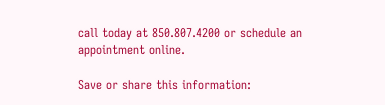call today at 850.807.4200 or schedule an appointment online.

Save or share this information: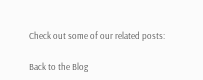Check out some of our related posts:

Back to the Blog